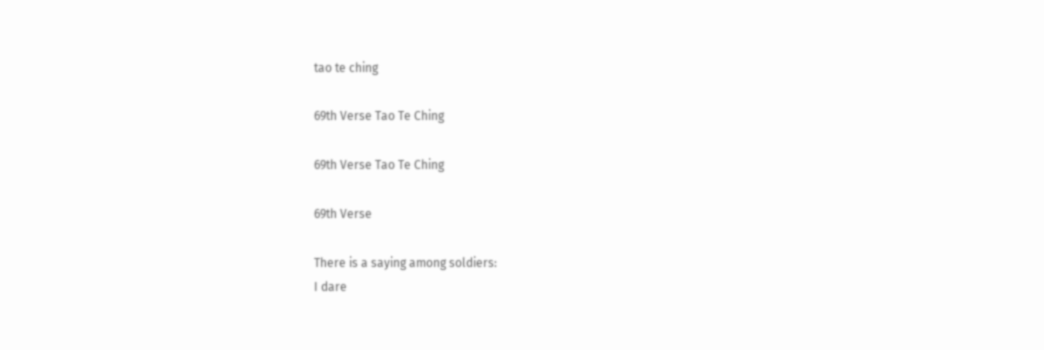tao te ching

69th Verse Tao Te Ching

69th Verse Tao Te Ching

69th Verse

There is a saying among soldiers:
I dare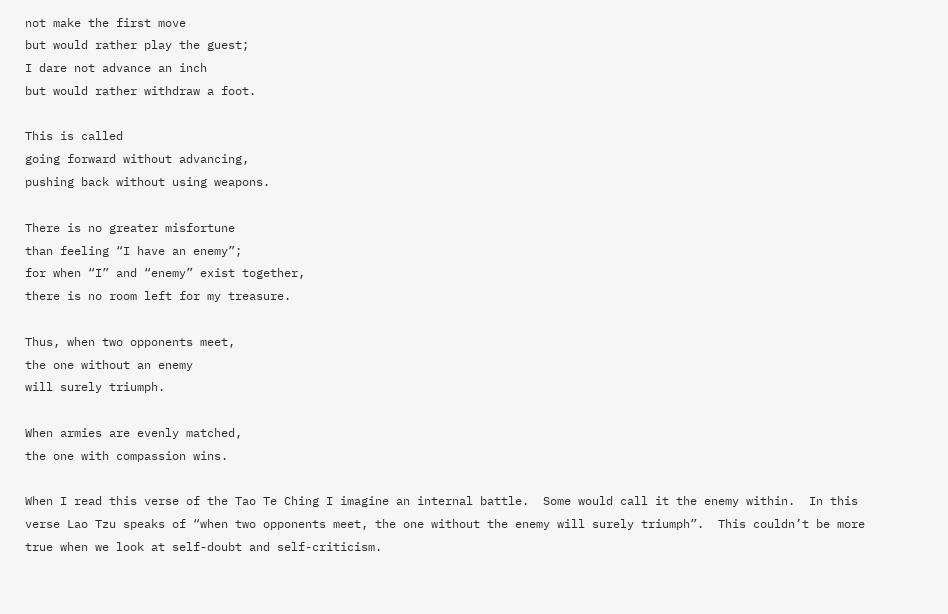not make the first move
but would rather play the guest;
I dare not advance an inch
but would rather withdraw a foot.

This is called
going forward without advancing,
pushing back without using weapons.

There is no greater misfortune
than feeling “I have an enemy”;
for when “I” and “enemy” exist together,
there is no room left for my treasure.

Thus, when two opponents meet,
the one without an enemy
will surely triumph.

When armies are evenly matched,
the one with compassion wins.

When I read this verse of the Tao Te Ching I imagine an internal battle.  Some would call it the enemy within.  In this verse Lao Tzu speaks of “when two opponents meet, the one without the enemy will surely triumph”.  This couldn’t be more true when we look at self-doubt and self-criticism.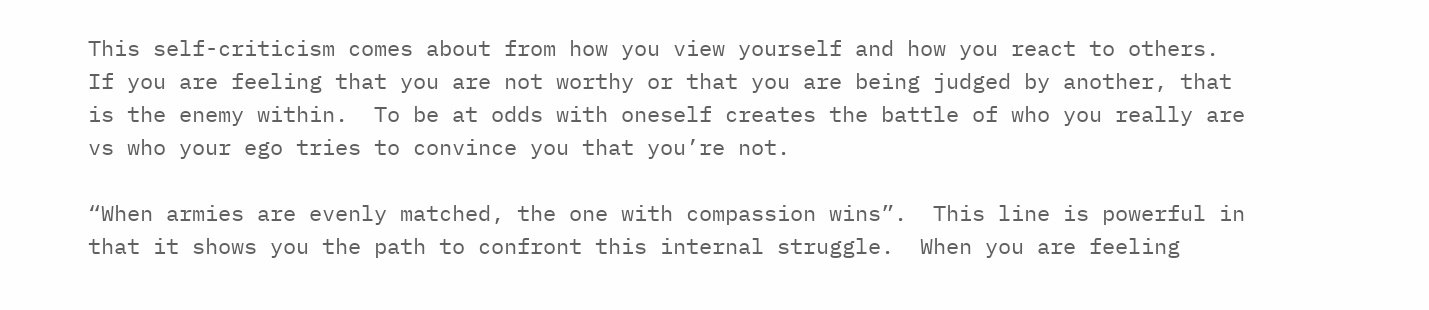This self-criticism comes about from how you view yourself and how you react to others.  If you are feeling that you are not worthy or that you are being judged by another, that is the enemy within.  To be at odds with oneself creates the battle of who you really are vs who your ego tries to convince you that you’re not.

“When armies are evenly matched, the one with compassion wins”.  This line is powerful in that it shows you the path to confront this internal struggle.  When you are feeling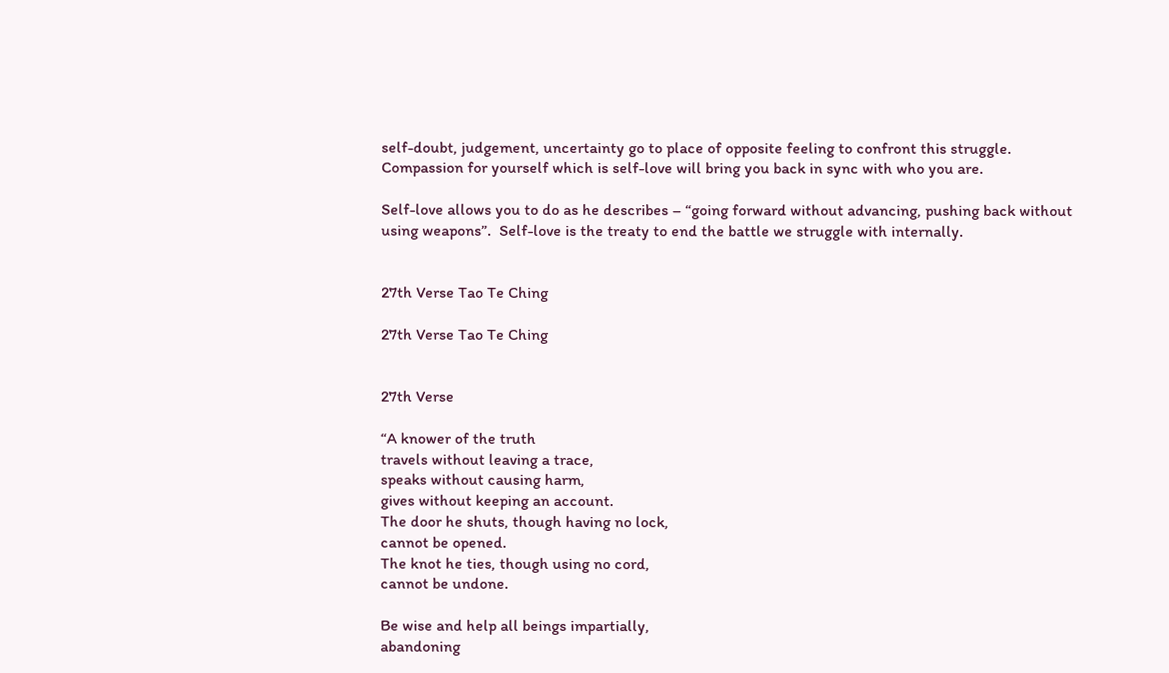self-doubt, judgement, uncertainty go to place of opposite feeling to confront this struggle.  Compassion for yourself which is self-love will bring you back in sync with who you are.

Self-love allows you to do as he describes – “going forward without advancing, pushing back without using weapons”.  Self-love is the treaty to end the battle we struggle with internally.


27th Verse Tao Te Ching

27th Verse Tao Te Ching


27th Verse

“A knower of the truth
travels without leaving a trace,
speaks without causing harm,
gives without keeping an account.
The door he shuts, though having no lock,
cannot be opened.
The knot he ties, though using no cord,
cannot be undone.

Be wise and help all beings impartially,
abandoning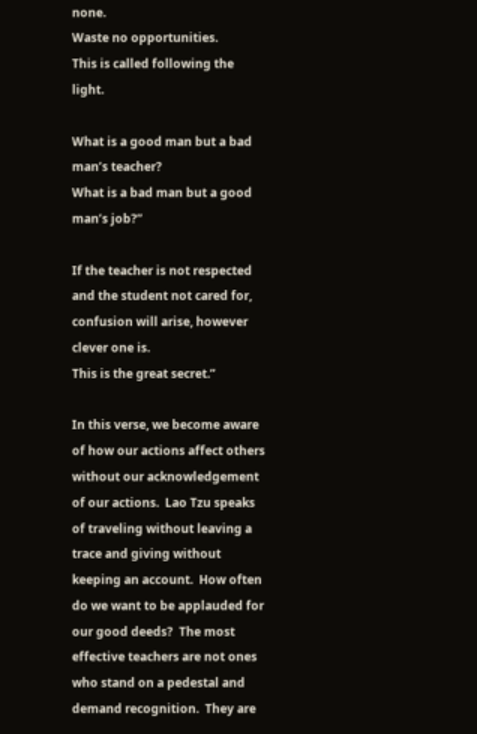none.
Waste no opportunities.
This is called following the light.

What is a good man but a bad man’s teacher?
What is a bad man but a good man’s job?”

If the teacher is not respected
and the student not cared for,
confusion will arise, however clever one is.
This is the great secret.”

In this verse, we become aware of how our actions affect others without our acknowledgement of our actions.  Lao Tzu speaks of traveling without leaving a trace and giving without keeping an account.  How often do we want to be applauded for our good deeds?  The most effective teachers are not ones who stand on a pedestal and demand recognition.  They are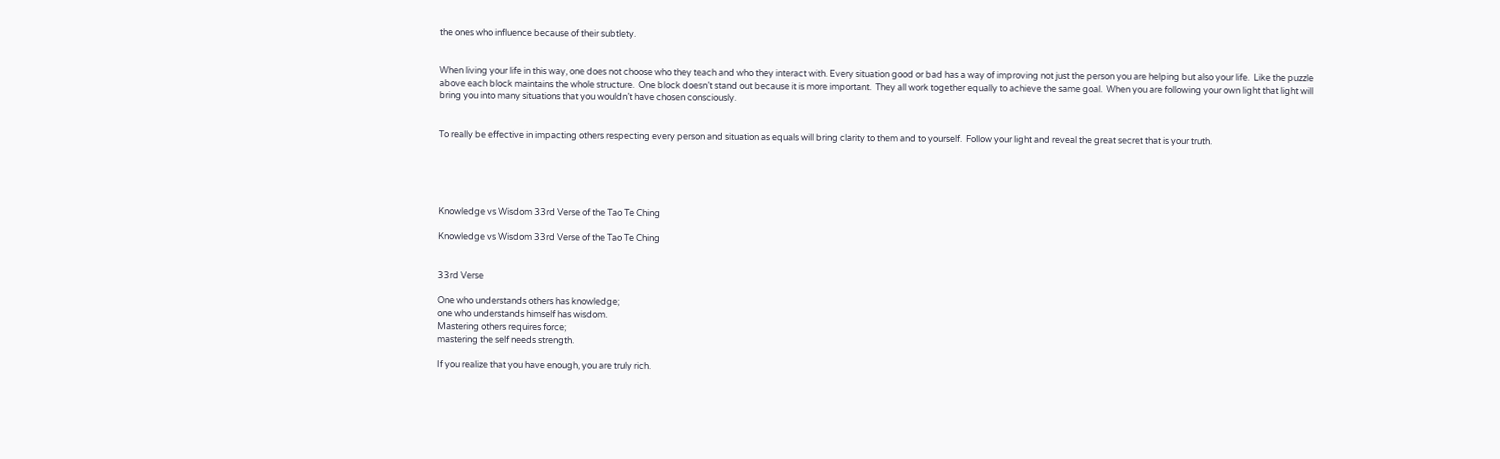the ones who influence because of their subtlety.


When living your life in this way, one does not choose who they teach and who they interact with. Every situation good or bad has a way of improving not just the person you are helping but also your life.  Like the puzzle above each block maintains the whole structure.  One block doesn’t stand out because it is more important.  They all work together equally to achieve the same goal.  When you are following your own light that light will bring you into many situations that you wouldn’t have chosen consciously.


To really be effective in impacting others respecting every person and situation as equals will bring clarity to them and to yourself.  Follow your light and reveal the great secret that is your truth.





Knowledge vs Wisdom 33rd Verse of the Tao Te Ching

Knowledge vs Wisdom 33rd Verse of the Tao Te Ching


33rd Verse

One who understands others has knowledge;
one who understands himself has wisdom.
Mastering others requires force;
mastering the self needs strength.

If you realize that you have enough, you are truly rich.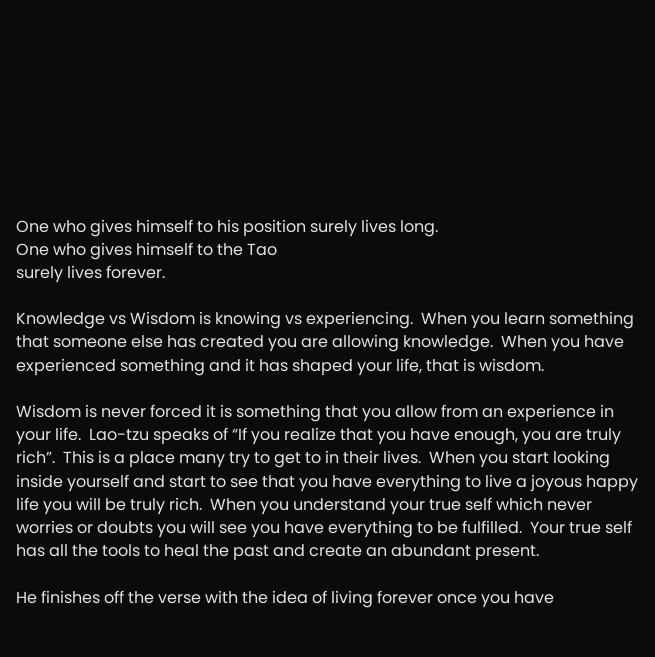One who gives himself to his position surely lives long.
One who gives himself to the Tao
surely lives forever.

Knowledge vs Wisdom is knowing vs experiencing.  When you learn something that someone else has created you are allowing knowledge.  When you have experienced something and it has shaped your life, that is wisdom.

Wisdom is never forced it is something that you allow from an experience in your life.  Lao-tzu speaks of “If you realize that you have enough, you are truly rich”.  This is a place many try to get to in their lives.  When you start looking inside yourself and start to see that you have everything to live a joyous happy life you will be truly rich.  When you understand your true self which never worries or doubts you will see you have everything to be fulfilled.  Your true self has all the tools to heal the past and create an abundant present.

He finishes off the verse with the idea of living forever once you have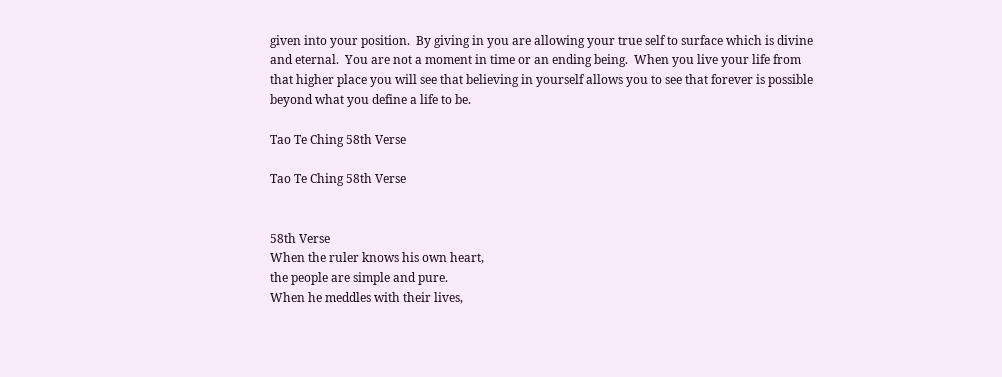given into your position.  By giving in you are allowing your true self to surface which is divine and eternal.  You are not a moment in time or an ending being.  When you live your life from that higher place you will see that believing in yourself allows you to see that forever is possible beyond what you define a life to be.

Tao Te Ching 58th Verse

Tao Te Ching 58th Verse


58th Verse
When the ruler knows his own heart,
the people are simple and pure.
When he meddles with their lives,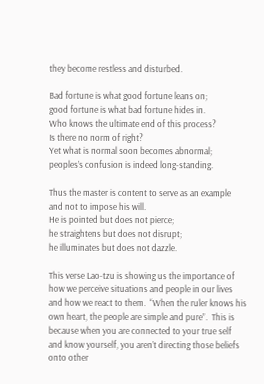they become restless and disturbed.

Bad fortune is what good fortune leans on;
good fortune is what bad fortune hides in.
Who knows the ultimate end of this process?
Is there no norm of right?
Yet what is normal soon becomes abnormal;
peoples’s confusion is indeed long-standing.

Thus the master is content to serve as an example
and not to impose his will.
He is pointed but does not pierce;
he straightens but does not disrupt;
he illuminates but does not dazzle.

This verse Lao-tzu is showing us the importance of how we perceive situations and people in our lives and how we react to them.  “When the ruler knows his own heart, the people are simple and pure”.  This is because when you are connected to your true self and know yourself, you aren’t directing those beliefs onto other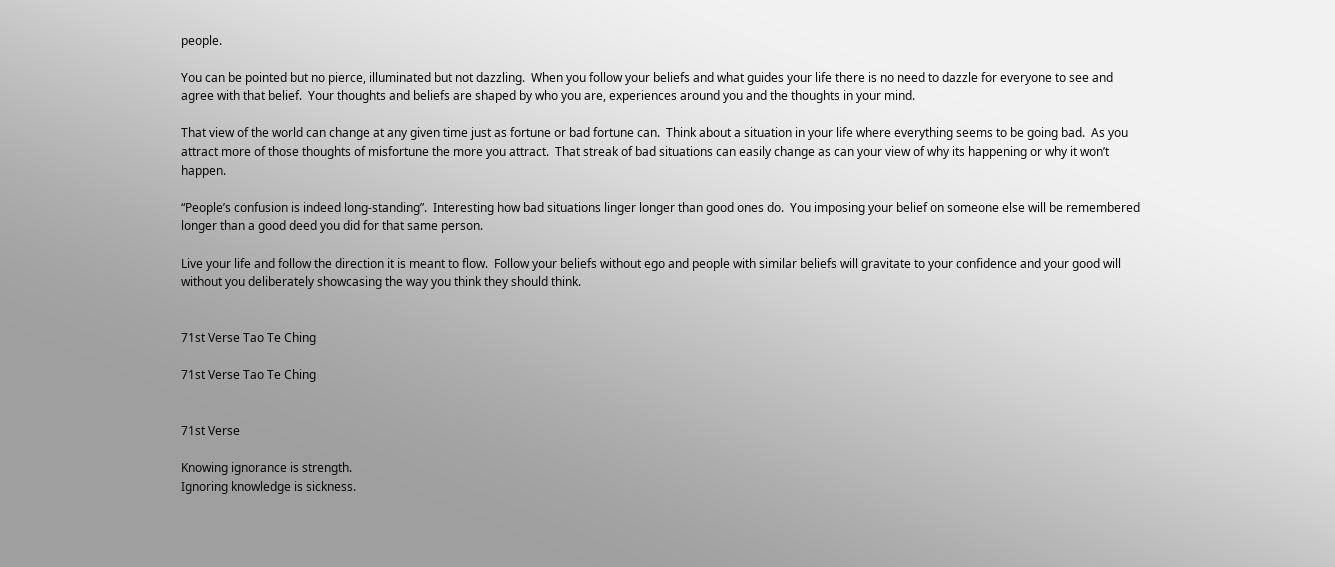people.

You can be pointed but no pierce, illuminated but not dazzling.  When you follow your beliefs and what guides your life there is no need to dazzle for everyone to see and agree with that belief.  Your thoughts and beliefs are shaped by who you are, experiences around you and the thoughts in your mind.

That view of the world can change at any given time just as fortune or bad fortune can.  Think about a situation in your life where everything seems to be going bad.  As you attract more of those thoughts of misfortune the more you attract.  That streak of bad situations can easily change as can your view of why its happening or why it won’t happen.

“People’s confusion is indeed long-standing”.  Interesting how bad situations linger longer than good ones do.  You imposing your belief on someone else will be remembered longer than a good deed you did for that same person.

Live your life and follow the direction it is meant to flow.  Follow your beliefs without ego and people with similar beliefs will gravitate to your confidence and your good will without you deliberately showcasing the way you think they should think.


71st Verse Tao Te Ching

71st Verse Tao Te Ching


71st Verse

Knowing ignorance is strength.
Ignoring knowledge is sickness.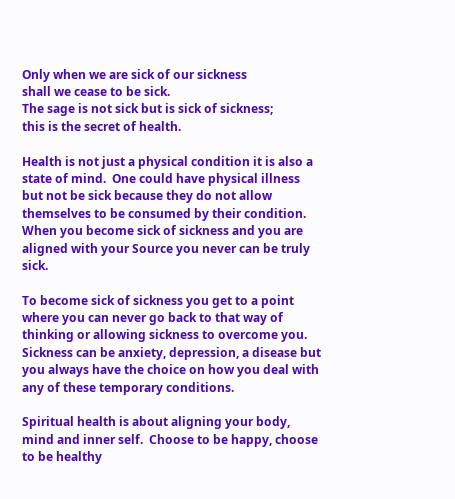Only when we are sick of our sickness
shall we cease to be sick.
The sage is not sick but is sick of sickness;
this is the secret of health.

Health is not just a physical condition it is also a state of mind.  One could have physical illness but not be sick because they do not allow themselves to be consumed by their condition.  When you become sick of sickness and you are aligned with your Source you never can be truly sick.

To become sick of sickness you get to a point where you can never go back to that way of thinking or allowing sickness to overcome you.  Sickness can be anxiety, depression, a disease but you always have the choice on how you deal with any of these temporary conditions.

Spiritual health is about aligning your body, mind and inner self.  Choose to be happy, choose to be healthy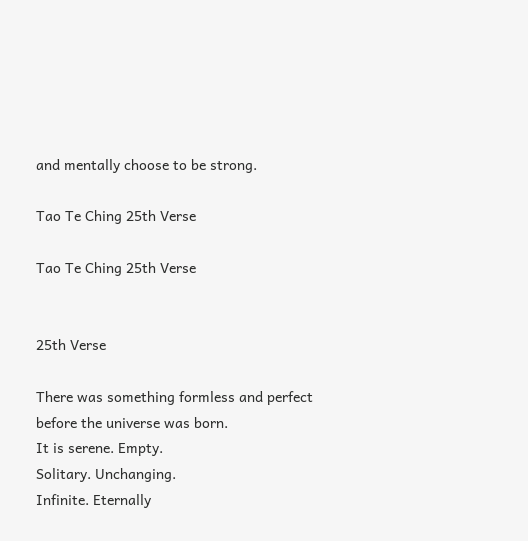and mentally choose to be strong.

Tao Te Ching 25th Verse

Tao Te Ching 25th Verse


25th Verse

There was something formless and perfect
before the universe was born.
It is serene. Empty.
Solitary. Unchanging.
Infinite. Eternally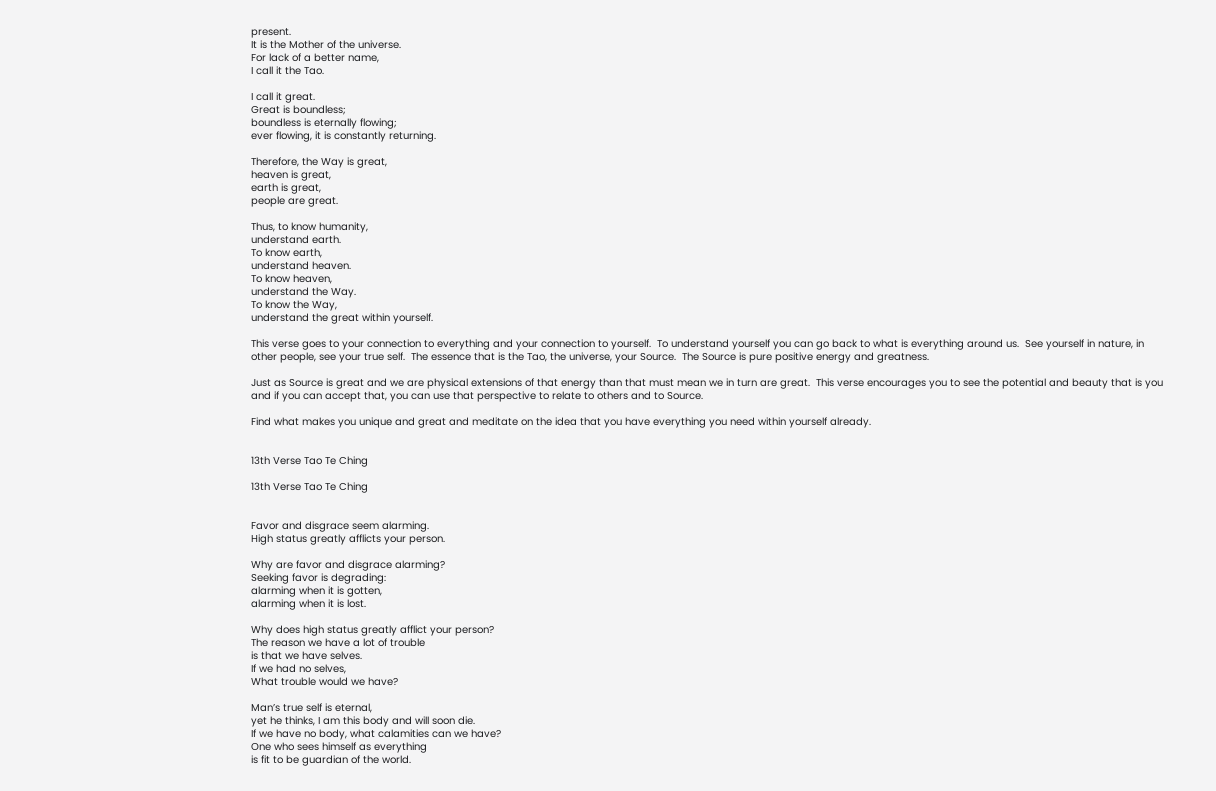present.
It is the Mother of the universe.
For lack of a better name,
I call it the Tao.

I call it great.
Great is boundless;
boundless is eternally flowing;
ever flowing, it is constantly returning.

Therefore, the Way is great,
heaven is great,
earth is great,
people are great.

Thus, to know humanity,
understand earth.
To know earth,
understand heaven.
To know heaven,
understand the Way.
To know the Way,
understand the great within yourself.

This verse goes to your connection to everything and your connection to yourself.  To understand yourself you can go back to what is everything around us.  See yourself in nature, in other people, see your true self.  The essence that is the Tao, the universe, your Source.  The Source is pure positive energy and greatness.

Just as Source is great and we are physical extensions of that energy than that must mean we in turn are great.  This verse encourages you to see the potential and beauty that is you and if you can accept that, you can use that perspective to relate to others and to Source.

Find what makes you unique and great and meditate on the idea that you have everything you need within yourself already.


13th Verse Tao Te Ching

13th Verse Tao Te Ching


Favor and disgrace seem alarming.
High status greatly afflicts your person.

Why are favor and disgrace alarming?
Seeking favor is degrading:
alarming when it is gotten,
alarming when it is lost.

Why does high status greatly afflict your person?
The reason we have a lot of trouble
is that we have selves.
If we had no selves,
What trouble would we have?

Man’s true self is eternal,
yet he thinks, I am this body and will soon die.
If we have no body, what calamities can we have?
One who sees himself as everything
is fit to be guardian of the world.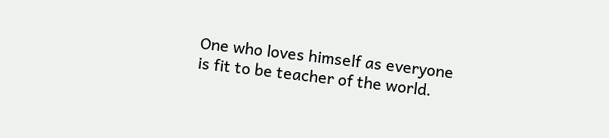One who loves himself as everyone
is fit to be teacher of the world.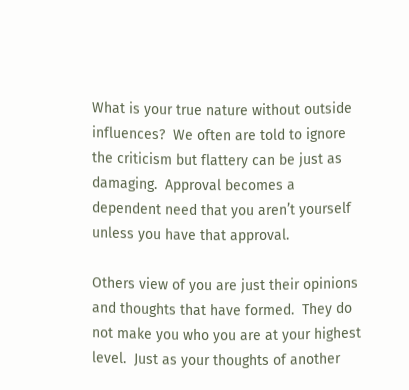What is your true nature without outside influences?  We often are told to ignore the criticism but flattery can be just as damaging.  Approval becomes a dependent need that you aren’t yourself unless you have that approval.

Others view of you are just their opinions and thoughts that have formed.  They do not make you who you are at your highest level.  Just as your thoughts of another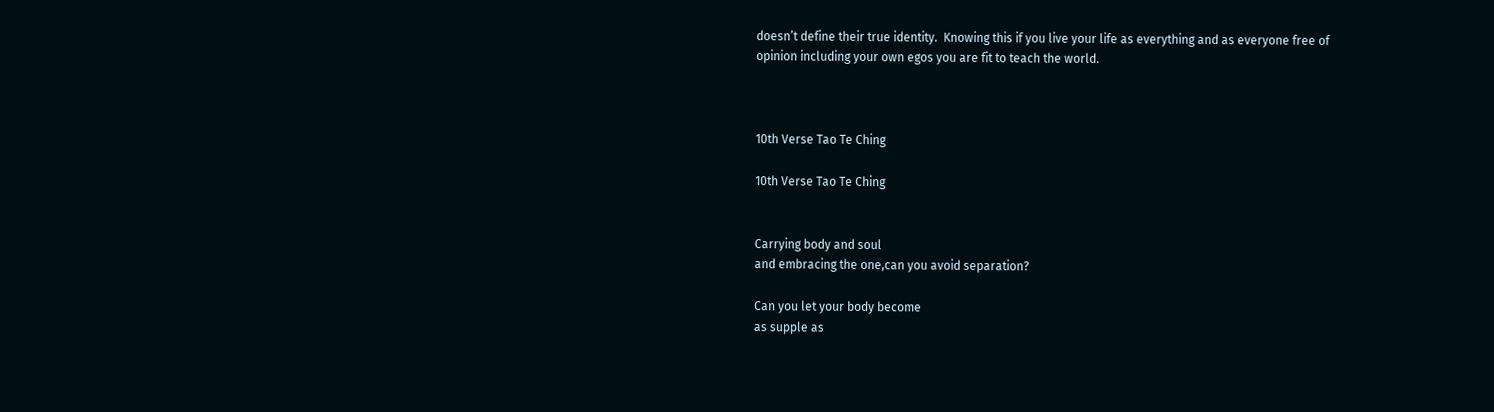doesn’t define their true identity.  Knowing this if you live your life as everything and as everyone free of opinion including your own egos you are fit to teach the world.



10th Verse Tao Te Ching

10th Verse Tao Te Ching


Carrying body and soul
and embracing the one,can you avoid separation?

Can you let your body become
as supple as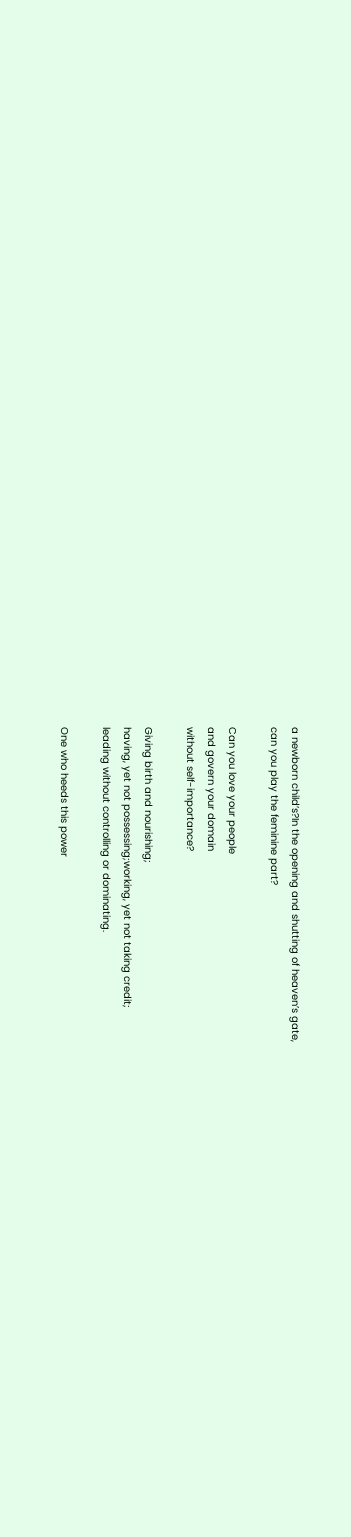a newborn child’s?In the opening and shutting of heaven’s gate,
can you play the feminine part?

Can you love your people
and govern your domain
without self-importance?

Giving birth and nourishing;
having, yet not possessing;working, yet not taking credit;
leading without controlling or dominating.

One who heeds this power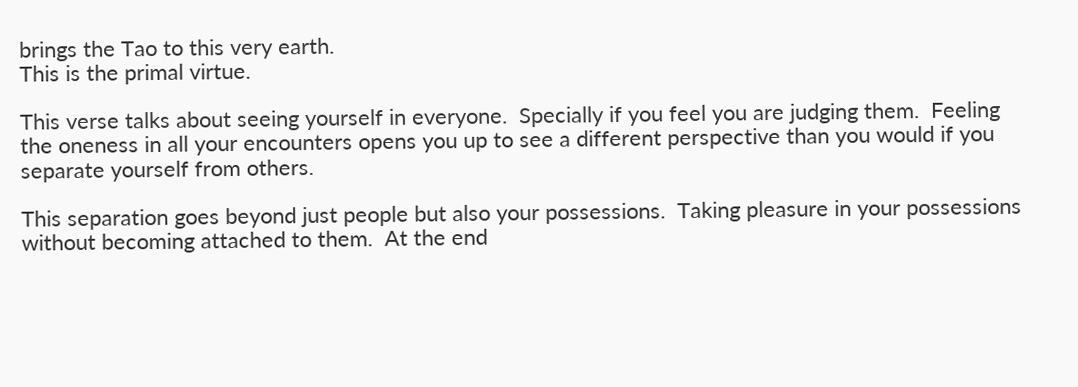brings the Tao to this very earth.
This is the primal virtue.

This verse talks about seeing yourself in everyone.  Specially if you feel you are judging them.  Feeling the oneness in all your encounters opens you up to see a different perspective than you would if you separate yourself from others.

This separation goes beyond just people but also your possessions.  Taking pleasure in your possessions without becoming attached to them.  At the end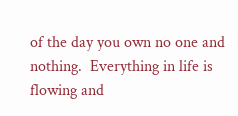of the day you own no one and nothing.  Everything in life is flowing and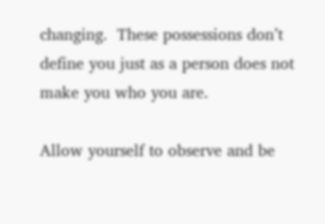changing.  These possessions don’t define you just as a person does not make you who you are.

Allow yourself to observe and be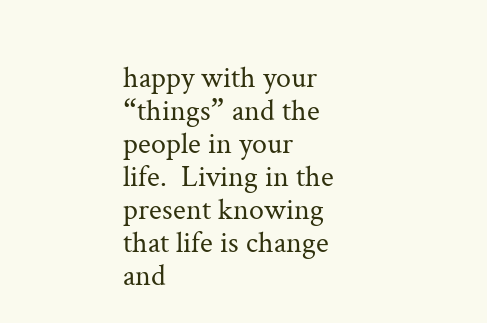happy with your “things” and the people in your life.  Living in the present knowing that life is change and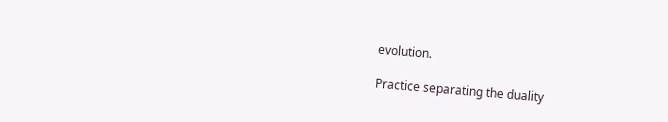evolution.

Practice separating the duality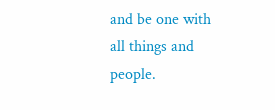and be one with all things and people.